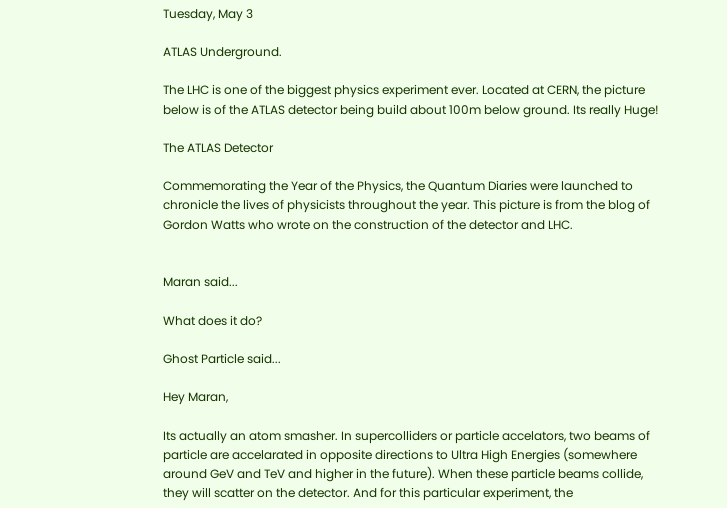Tuesday, May 3

ATLAS Underground.

The LHC is one of the biggest physics experiment ever. Located at CERN, the picture below is of the ATLAS detector being build about 100m below ground. Its really Huge!

The ATLAS Detector

Commemorating the Year of the Physics, the Quantum Diaries were launched to chronicle the lives of physicists throughout the year. This picture is from the blog of Gordon Watts who wrote on the construction of the detector and LHC.


Maran said...

What does it do?

Ghost Particle said...

Hey Maran,

Its actually an atom smasher. In supercolliders or particle accelators, two beams of particle are accelarated in opposite directions to Ultra High Energies (somewhere around GeV and TeV and higher in the future). When these particle beams collide, they will scatter on the detector. And for this particular experiment, the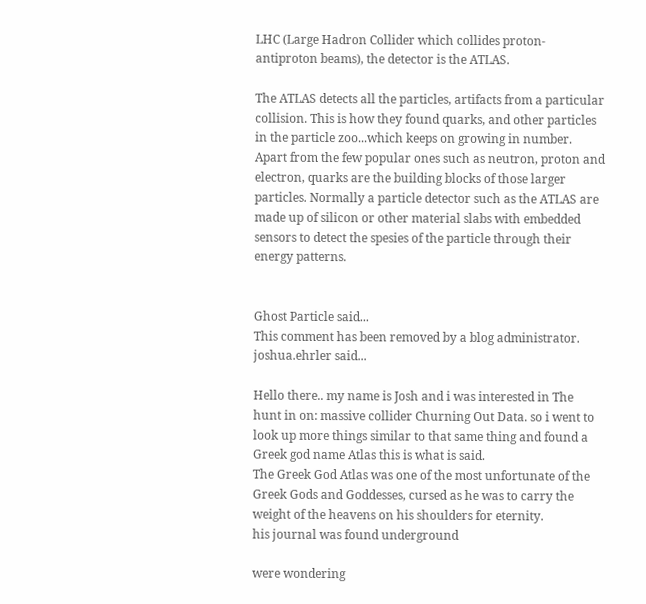LHC (Large Hadron Collider which collides proton-antiproton beams), the detector is the ATLAS.

The ATLAS detects all the particles, artifacts from a particular collision. This is how they found quarks, and other particles in the particle zoo...which keeps on growing in number. Apart from the few popular ones such as neutron, proton and electron, quarks are the building blocks of those larger particles. Normally a particle detector such as the ATLAS are made up of silicon or other material slabs with embedded sensors to detect the spesies of the particle through their energy patterns.


Ghost Particle said...
This comment has been removed by a blog administrator.
joshua.ehrler said...

Hello there.. my name is Josh and i was interested in The hunt in on: massive collider Churning Out Data. so i went to look up more things similar to that same thing and found a Greek god name Atlas this is what is said.
The Greek God Atlas was one of the most unfortunate of the Greek Gods and Goddesses, cursed as he was to carry the weight of the heavens on his shoulders for eternity.
his journal was found underground

were wondering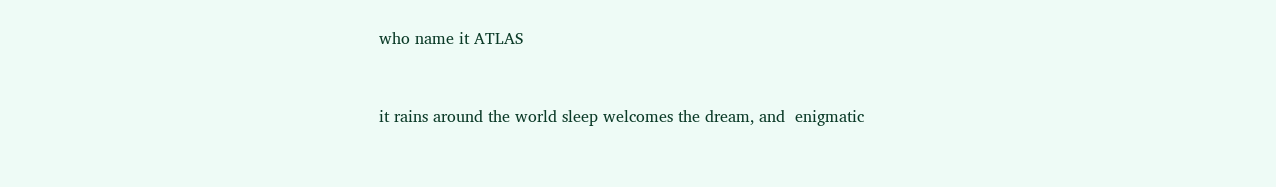who name it ATLAS


it rains around the world sleep welcomes the dream, and  enigmatic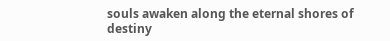souls awaken along the eternal shores of destiny